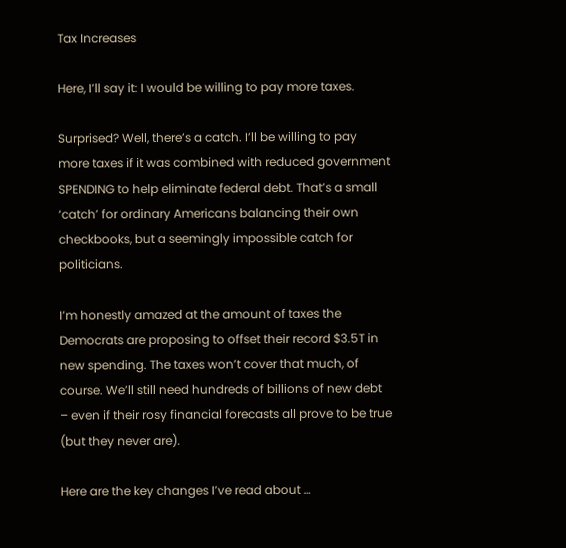Tax Increases

Here, I’ll say it: I would be willing to pay more taxes.

Surprised? Well, there’s a catch. I’ll be willing to pay more taxes if it was combined with reduced government SPENDING to help eliminate federal debt. That’s a small ‘catch’ for ordinary Americans balancing their own checkbooks, but a seemingly impossible catch for politicians.

I’m honestly amazed at the amount of taxes the Democrats are proposing to offset their record $3.5T in new spending. The taxes won’t cover that much, of course. We’ll still need hundreds of billions of new debt – even if their rosy financial forecasts all prove to be true (but they never are).

Here are the key changes I’ve read about …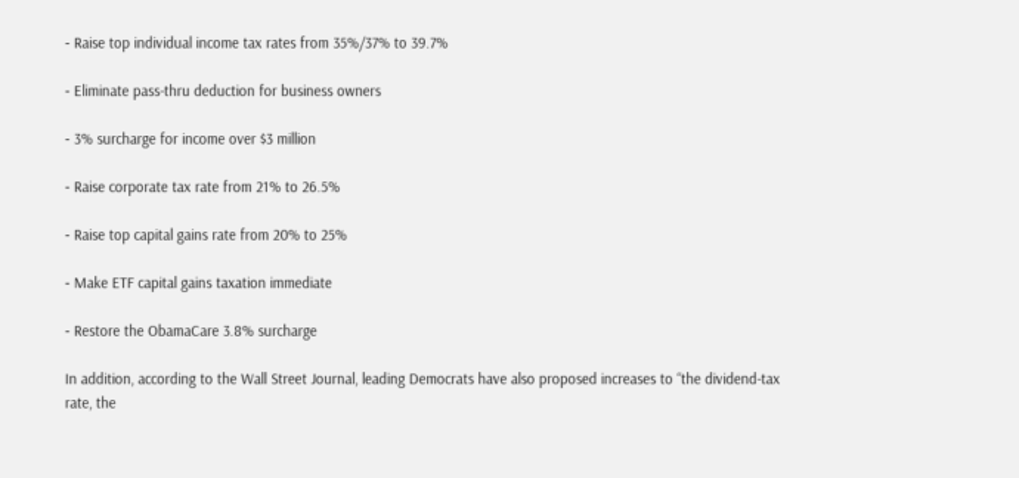⁃ Raise top individual income tax rates from 35%/37% to 39.7%

⁃ Eliminate pass-thru deduction for business owners

⁃ 3% surcharge for income over $3 million

⁃ Raise corporate tax rate from 21% to 26.5%

⁃ Raise top capital gains rate from 20% to 25%

⁃ Make ETF capital gains taxation immediate

⁃ Restore the ObamaCare 3.8% surcharge

In addition, according to the Wall Street Journal, leading Democrats have also proposed increases to “the dividend-tax rate, the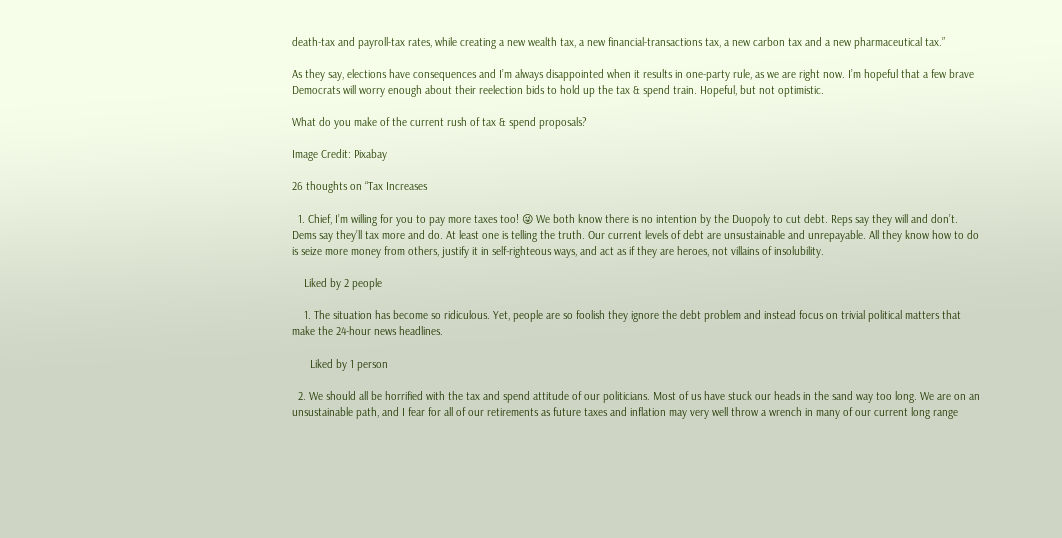death-tax and payroll-tax rates, while creating a new wealth tax, a new financial-transactions tax, a new carbon tax and a new pharmaceutical tax.”

As they say, elections have consequences and I’m always disappointed when it results in one-party rule, as we are right now. I’m hopeful that a few brave Democrats will worry enough about their reelection bids to hold up the tax & spend train. Hopeful, but not optimistic.

What do you make of the current rush of tax & spend proposals?

Image Credit: Pixabay

26 thoughts on “Tax Increases

  1. Chief, I’m willing for you to pay more taxes too! 😜 We both know there is no intention by the Duopoly to cut debt. Reps say they will and don’t. Dems say they’ll tax more and do. At least one is telling the truth. Our current levels of debt are unsustainable and unrepayable. All they know how to do is seize more money from others, justify it in self-righteous ways, and act as if they are heroes, not villains of insolubility.

    Liked by 2 people

    1. The situation has become so ridiculous. Yet, people are so foolish they ignore the debt problem and instead focus on trivial political matters that make the 24-hour news headlines.

      Liked by 1 person

  2. We should all be horrified with the tax and spend attitude of our politicians. Most of us have stuck our heads in the sand way too long. We are on an unsustainable path, and I fear for all of our retirements as future taxes and inflation may very well throw a wrench in many of our current long range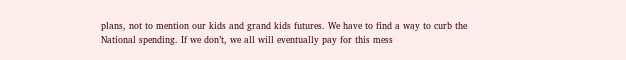plans, not to mention our kids and grand kids futures. We have to find a way to curb the National spending. If we don’t, we all will eventually pay for this mess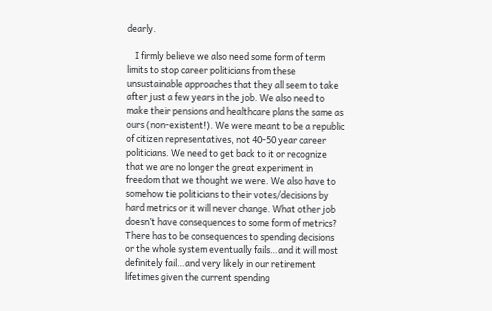dearly.

    I firmly believe we also need some form of term limits to stop career politicians from these unsustainable approaches that they all seem to take after just a few years in the job. We also need to make their pensions and healthcare plans the same as ours (non-existent!). We were meant to be a republic of citizen representatives, not 40-50 year career politicians. We need to get back to it or recognize that we are no longer the great experiment in freedom that we thought we were. We also have to somehow tie politicians to their votes/decisions by hard metrics or it will never change. What other job doesn’t have consequences to some form of metrics? There has to be consequences to spending decisions or the whole system eventually fails…and it will most definitely fail…and very likely in our retirement lifetimes given the current spending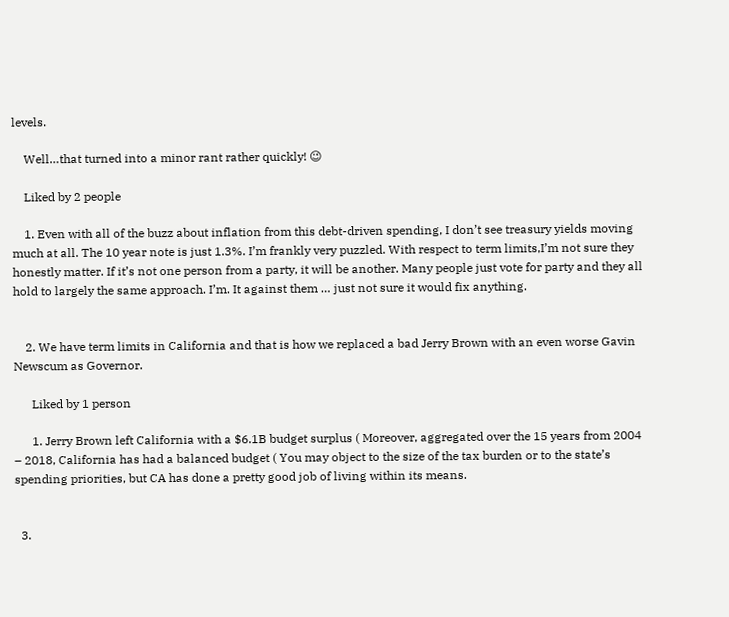levels.

    Well…that turned into a minor rant rather quickly! 😉

    Liked by 2 people

    1. Even with all of the buzz about inflation from this debt-driven spending, I don’t see treasury yields moving much at all. The 10 year note is just 1.3%. I’m frankly very puzzled. With respect to term limits,I’m not sure they honestly matter. If it’s not one person from a party, it will be another. Many people just vote for party and they all hold to largely the same approach. I’m. It against them … just not sure it would fix anything.


    2. We have term limits in California and that is how we replaced a bad Jerry Brown with an even worse Gavin Newscum as Governor.

      Liked by 1 person

      1. Jerry Brown left California with a $6.1B budget surplus ( Moreover, aggregated over the 15 years from 2004 – 2018, California has had a balanced budget ( You may object to the size of the tax burden or to the state’s spending priorities, but CA has done a pretty good job of living within its means.


  3.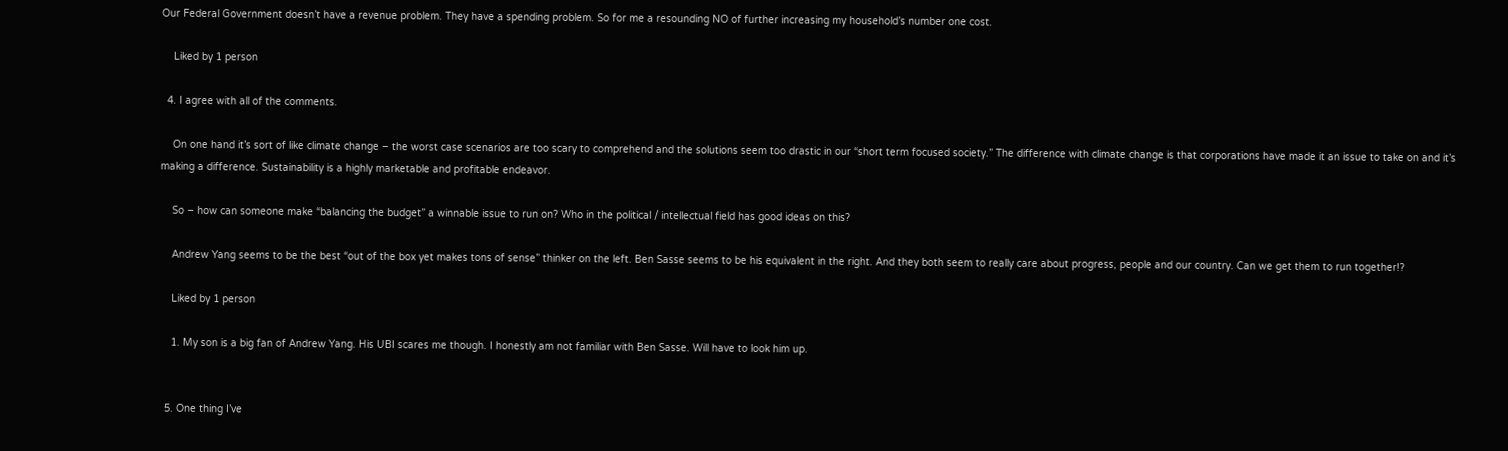Our Federal Government doesn’t have a revenue problem. They have a spending problem. So for me a resounding NO of further increasing my household’s number one cost.

    Liked by 1 person

  4. I agree with all of the comments.

    On one hand it’s sort of like climate change – the worst case scenarios are too scary to comprehend and the solutions seem too drastic in our “short term focused society.” The difference with climate change is that corporations have made it an issue to take on and it’s making a difference. Sustainability is a highly marketable and profitable endeavor.

    So – how can someone make “balancing the budget” a winnable issue to run on? Who in the political / intellectual field has good ideas on this?

    Andrew Yang seems to be the best “out of the box yet makes tons of sense” thinker on the left. Ben Sasse seems to be his equivalent in the right. And they both seem to really care about progress, people and our country. Can we get them to run together!?

    Liked by 1 person

    1. My son is a big fan of Andrew Yang. His UBI scares me though. I honestly am not familiar with Ben Sasse. Will have to look him up.


  5. One thing I’ve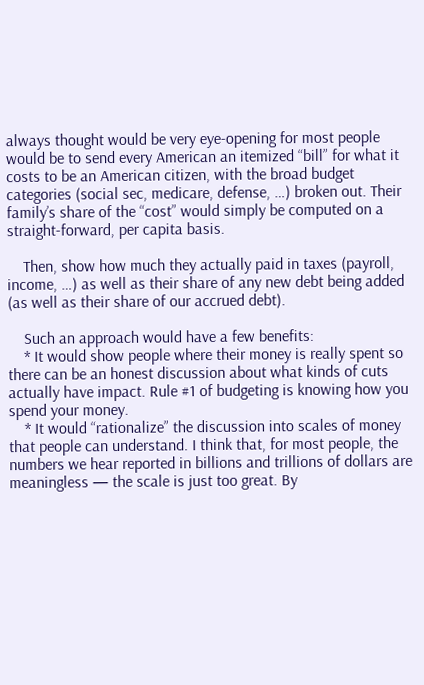always thought would be very eye-opening for most people would be to send every American an itemized “bill” for what it costs to be an American citizen, with the broad budget categories (social sec, medicare, defense, …) broken out. Their family’s share of the “cost” would simply be computed on a straight-forward, per capita basis.

    Then, show how much they actually paid in taxes (payroll, income, …) as well as their share of any new debt being added (as well as their share of our accrued debt).

    Such an approach would have a few benefits:
    * It would show people where their money is really spent so there can be an honest discussion about what kinds of cuts actually have impact. Rule #1 of budgeting is knowing how you spend your money.
    * It would “rationalize” the discussion into scales of money that people can understand. I think that, for most people, the numbers we hear reported in billions and trillions of dollars are meaningless — the scale is just too great. By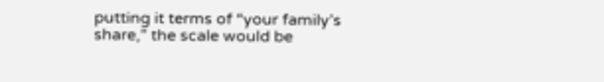putting it terms of “your family’s share,” the scale would be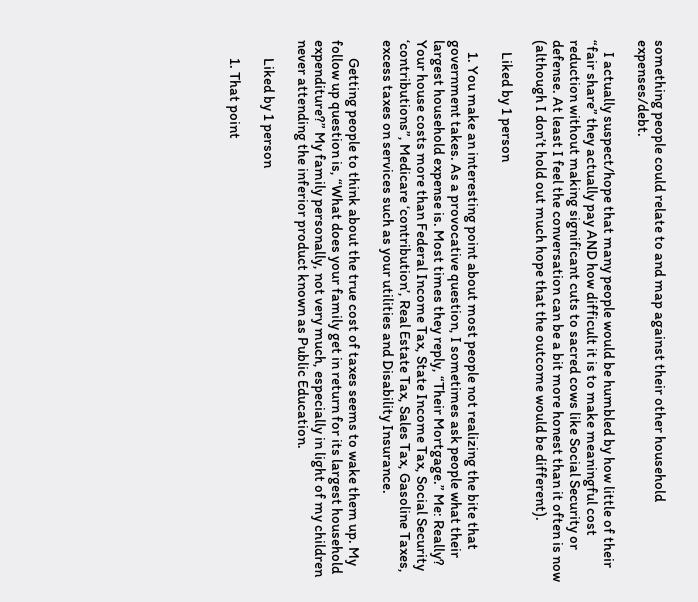something people could relate to and map against their other household expenses/debt.

    I actually suspect/hope that many people would be humbled by how little of their “fair share” they actually pay AND how difficult it is to make meaningful cost reduction without making significant cuts to sacred cows like Social Security or defense. At least I feel the conversation can be a bit more honest than it often is now (although I don’t hold out much hope that the outcome would be different).

    Liked by 1 person

    1. You make an interesting point about most people not realizing the bite that government takes. As a provocative question, I sometimes ask people what their largest household expense is. Most times they reply, “Their Mortgage.” Me: Really? Your house costs more than Federal Income Tax, State Income Tax, Social Security ‘contributions”, Medicare ‘contribution’, Real Estate Tax, Sales Tax, Gasoline Taxes, excess taxes on services such as your utilities and Disability Insurance.

      Getting people to think about the true cost of taxes seems to wake them up. My follow up question is, “What does your family get in return for its largest household expenditure?” My family personally, not very much, especially in light of my children never attending the inferior product known as Public Education.

      Liked by 1 person

      1. That point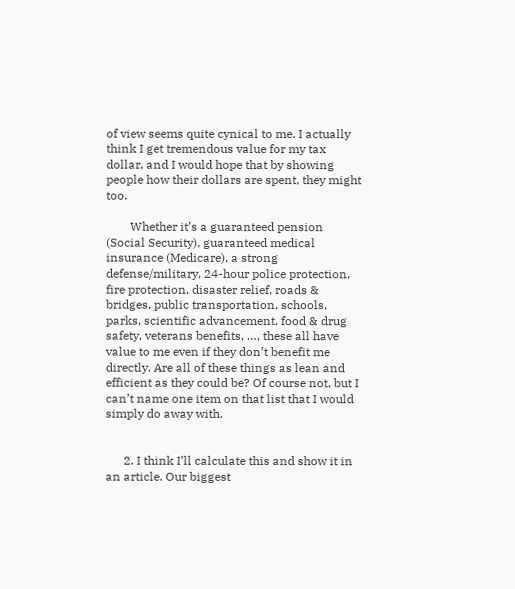of view seems quite cynical to me. I actually think I get tremendous value for my tax dollar, and I would hope that by showing people how their dollars are spent, they might too.

        Whether it’s a guaranteed pension (Social Security), guaranteed medical insurance (Medicare), a strong defense/military, 24-hour police protection, fire protection, disaster relief, roads & bridges, public transportation, schools, parks, scientific advancement, food & drug safety, veterans benefits, …, these all have value to me even if they don’t benefit me directly. Are all of these things as lean and efficient as they could be? Of course not, but I can’t name one item on that list that I would simply do away with.


      2. I think I’ll calculate this and show it in an article. Our biggest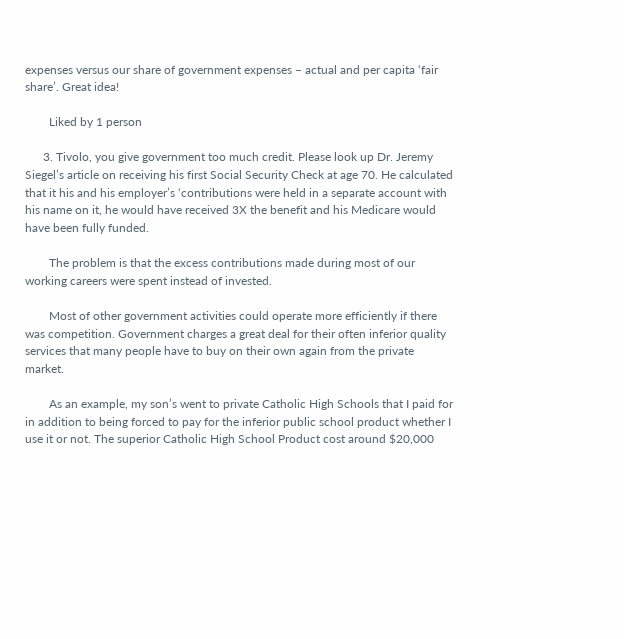expenses versus our share of government expenses – actual and per capita ‘fair share’. Great idea!

        Liked by 1 person

      3. Tivolo, you give government too much credit. Please look up Dr. Jeremy Siegel’s article on receiving his first Social Security Check at age 70. He calculated that it his and his employer’s ‘contributions were held in a separate account with his name on it, he would have received 3X the benefit and his Medicare would have been fully funded.

        The problem is that the excess contributions made during most of our working careers were spent instead of invested.

        Most of other government activities could operate more efficiently if there was competition. Government charges a great deal for their often inferior quality services that many people have to buy on their own again from the private market.

        As an example, my son’s went to private Catholic High Schools that I paid for in addition to being forced to pay for the inferior public school product whether I use it or not. The superior Catholic High School Product cost around $20,000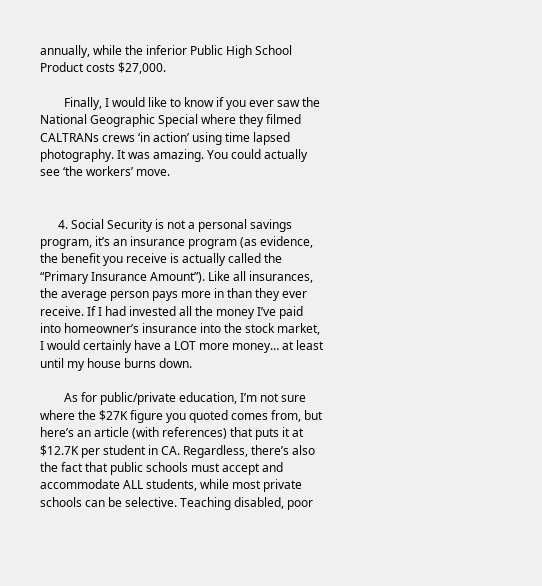annually, while the inferior Public High School Product costs $27,000.

        Finally, I would like to know if you ever saw the National Geographic Special where they filmed CALTRANs crews ‘in action’ using time lapsed photography. It was amazing. You could actually see ‘the workers’ move.


      4. Social Security is not a personal savings program, it’s an insurance program (as evidence, the benefit you receive is actually called the “Primary Insurance Amount”). Like all insurances, the average person pays more in than they ever receive. If I had invested all the money I’ve paid into homeowner’s insurance into the stock market, I would certainly have a LOT more money… at least until my house burns down.

        As for public/private education, I’m not sure where the $27K figure you quoted comes from, but here’s an article (with references) that puts it at $12.7K per student in CA. Regardless, there’s also the fact that public schools must accept and accommodate ALL students, while most private schools can be selective. Teaching disabled, poor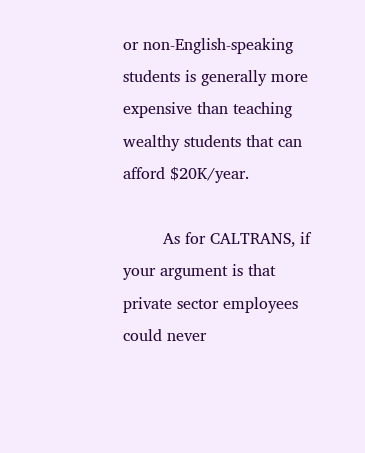or non-English-speaking students is generally more expensive than teaching wealthy students that can afford $20K/year.

        As for CALTRANS, if your argument is that private sector employees could never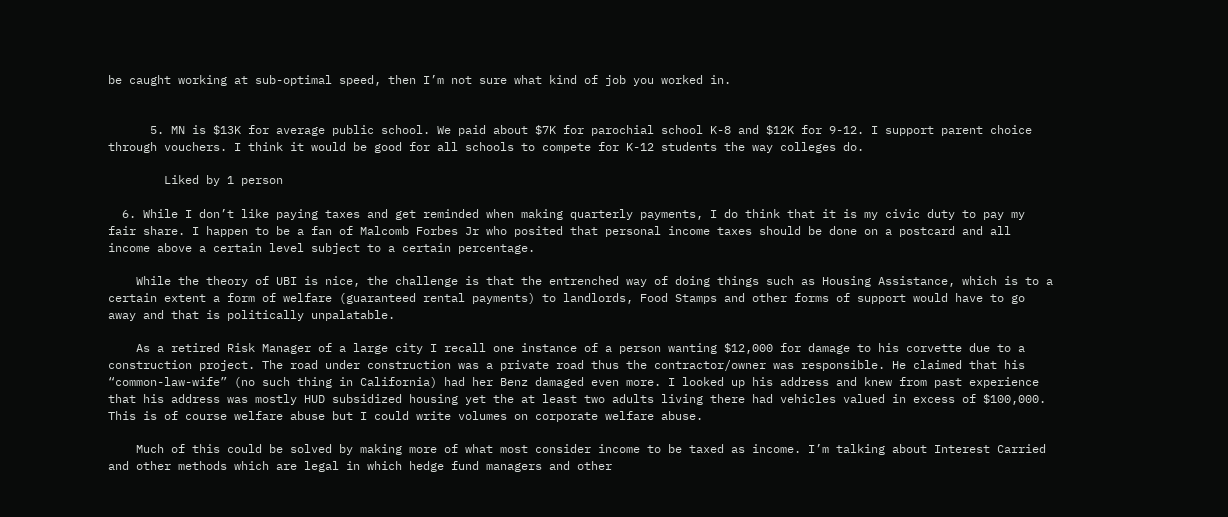be caught working at sub-optimal speed, then I’m not sure what kind of job you worked in.


      5. MN is $13K for average public school. We paid about $7K for parochial school K-8 and $12K for 9-12. I support parent choice through vouchers. I think it would be good for all schools to compete for K-12 students the way colleges do.

        Liked by 1 person

  6. While I don’t like paying taxes and get reminded when making quarterly payments, I do think that it is my civic duty to pay my fair share. I happen to be a fan of Malcomb Forbes Jr who posited that personal income taxes should be done on a postcard and all income above a certain level subject to a certain percentage.

    While the theory of UBI is nice, the challenge is that the entrenched way of doing things such as Housing Assistance, which is to a certain extent a form of welfare (guaranteed rental payments) to landlords, Food Stamps and other forms of support would have to go away and that is politically unpalatable.

    As a retired Risk Manager of a large city I recall one instance of a person wanting $12,000 for damage to his corvette due to a construction project. The road under construction was a private road thus the contractor/owner was responsible. He claimed that his “common-law-wife” (no such thing in California) had her Benz damaged even more. I looked up his address and knew from past experience that his address was mostly HUD subsidized housing yet the at least two adults living there had vehicles valued in excess of $100,000. This is of course welfare abuse but I could write volumes on corporate welfare abuse.

    Much of this could be solved by making more of what most consider income to be taxed as income. I’m talking about Interest Carried and other methods which are legal in which hedge fund managers and other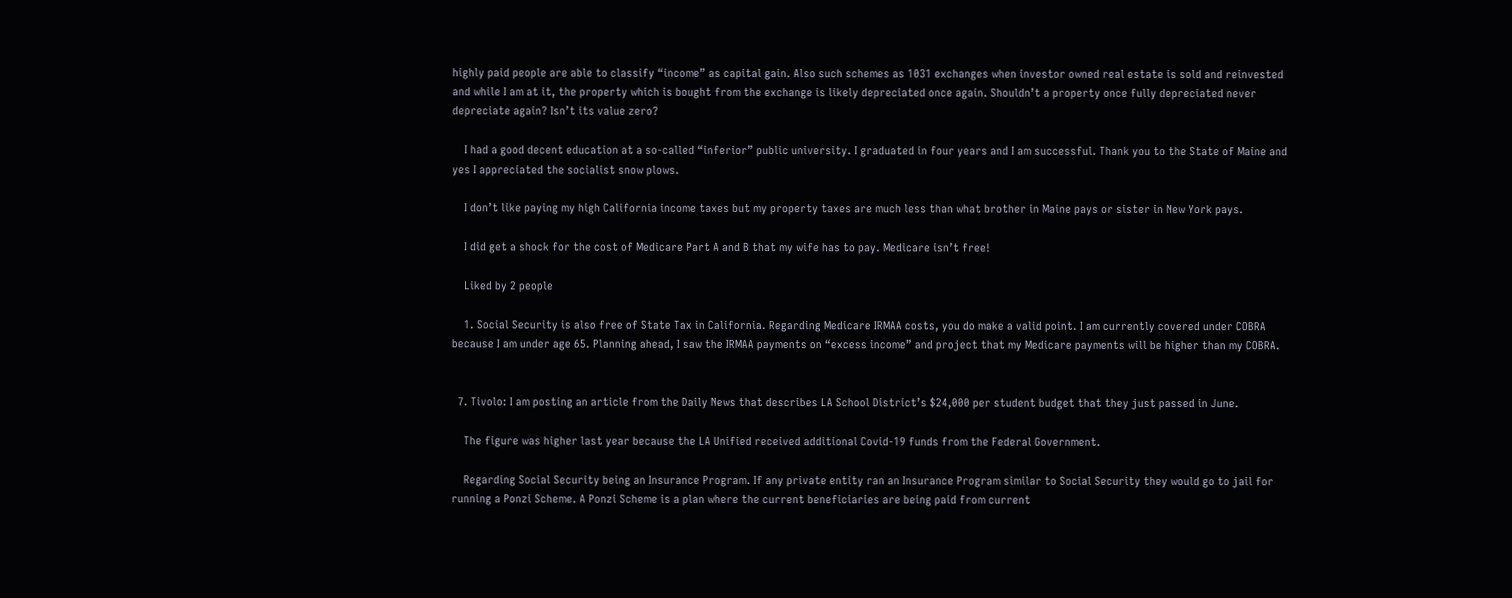highly paid people are able to classify “income” as capital gain. Also such schemes as 1031 exchanges when investor owned real estate is sold and reinvested and while I am at it, the property which is bought from the exchange is likely depreciated once again. Shouldn’t a property once fully depreciated never depreciate again? Isn’t its value zero?

    I had a good decent education at a so-called “inferior” public university. I graduated in four years and I am successful. Thank you to the State of Maine and yes I appreciated the socialist snow plows.

    I don’t like paying my high California income taxes but my property taxes are much less than what brother in Maine pays or sister in New York pays.

    I did get a shock for the cost of Medicare Part A and B that my wife has to pay. Medicare isn’t free!

    Liked by 2 people

    1. Social Security is also free of State Tax in California. Regarding Medicare IRMAA costs, you do make a valid point. I am currently covered under COBRA because I am under age 65. Planning ahead, I saw the IRMAA payments on “excess income” and project that my Medicare payments will be higher than my COBRA.


  7. Tivolo: I am posting an article from the Daily News that describes LA School District’s $24,000 per student budget that they just passed in June.

    The figure was higher last year because the LA Unified received additional Covid-19 funds from the Federal Government.

    Regarding Social Security being an Insurance Program. If any private entity ran an Insurance Program similar to Social Security they would go to jail for running a Ponzi Scheme. A Ponzi Scheme is a plan where the current beneficiaries are being paid from current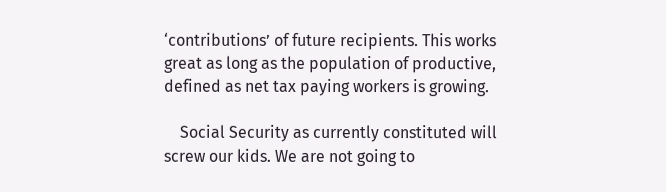‘contributions’ of future recipients. This works great as long as the population of productive, defined as net tax paying workers is growing.

    Social Security as currently constituted will screw our kids. We are not going to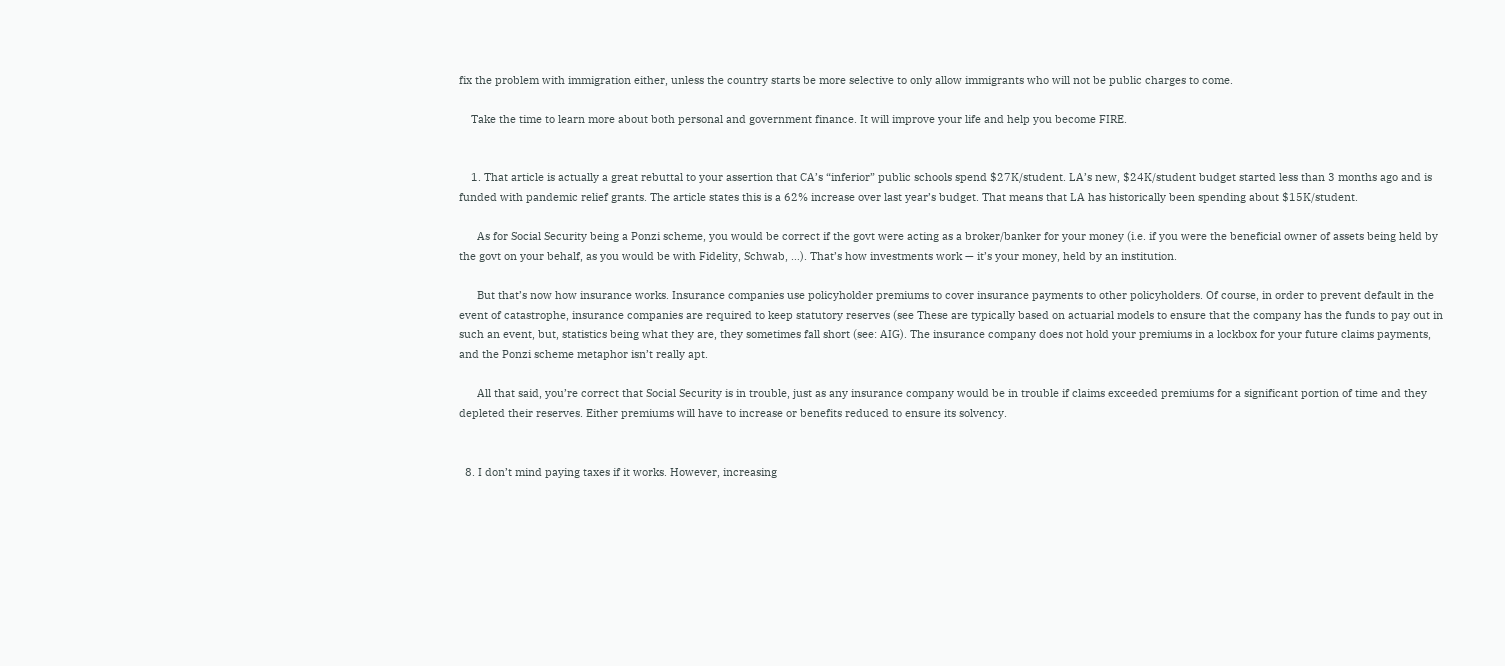fix the problem with immigration either, unless the country starts be more selective to only allow immigrants who will not be public charges to come.

    Take the time to learn more about both personal and government finance. It will improve your life and help you become FIRE.


    1. That article is actually a great rebuttal to your assertion that CA’s “inferior” public schools spend $27K/student. LA’s new, $24K/student budget started less than 3 months ago and is funded with pandemic relief grants. The article states this is a 62% increase over last year’s budget. That means that LA has historically been spending about $15K/student.

      As for Social Security being a Ponzi scheme, you would be correct if the govt were acting as a broker/banker for your money (i.e. if you were the beneficial owner of assets being held by the govt on your behalf, as you would be with Fidelity, Schwab, …). That’s how investments work — it’s your money, held by an institution.

      But that’s now how insurance works. Insurance companies use policyholder premiums to cover insurance payments to other policyholders. Of course, in order to prevent default in the event of catastrophe, insurance companies are required to keep statutory reserves (see These are typically based on actuarial models to ensure that the company has the funds to pay out in such an event, but, statistics being what they are, they sometimes fall short (see: AIG). The insurance company does not hold your premiums in a lockbox for your future claims payments, and the Ponzi scheme metaphor isn’t really apt.

      All that said, you’re correct that Social Security is in trouble, just as any insurance company would be in trouble if claims exceeded premiums for a significant portion of time and they depleted their reserves. Either premiums will have to increase or benefits reduced to ensure its solvency.


  8. I don’t mind paying taxes if it works. However, increasing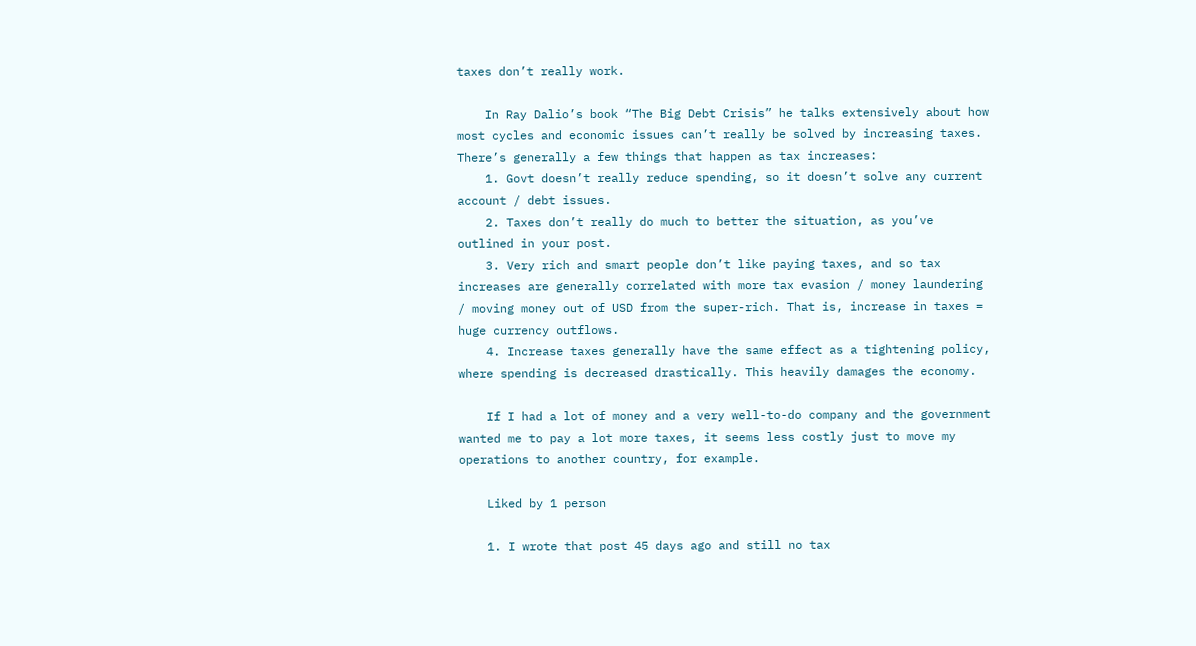taxes don’t really work.

    In Ray Dalio’s book “The Big Debt Crisis” he talks extensively about how most cycles and economic issues can’t really be solved by increasing taxes. There’s generally a few things that happen as tax increases:
    1. Govt doesn’t really reduce spending, so it doesn’t solve any current account / debt issues.
    2. Taxes don’t really do much to better the situation, as you’ve outlined in your post.
    3. Very rich and smart people don’t like paying taxes, and so tax increases are generally correlated with more tax evasion / money laundering / moving money out of USD from the super-rich. That is, increase in taxes = huge currency outflows.
    4. Increase taxes generally have the same effect as a tightening policy, where spending is decreased drastically. This heavily damages the economy.

    If I had a lot of money and a very well-to-do company and the government wanted me to pay a lot more taxes, it seems less costly just to move my operations to another country, for example.

    Liked by 1 person

    1. I wrote that post 45 days ago and still no tax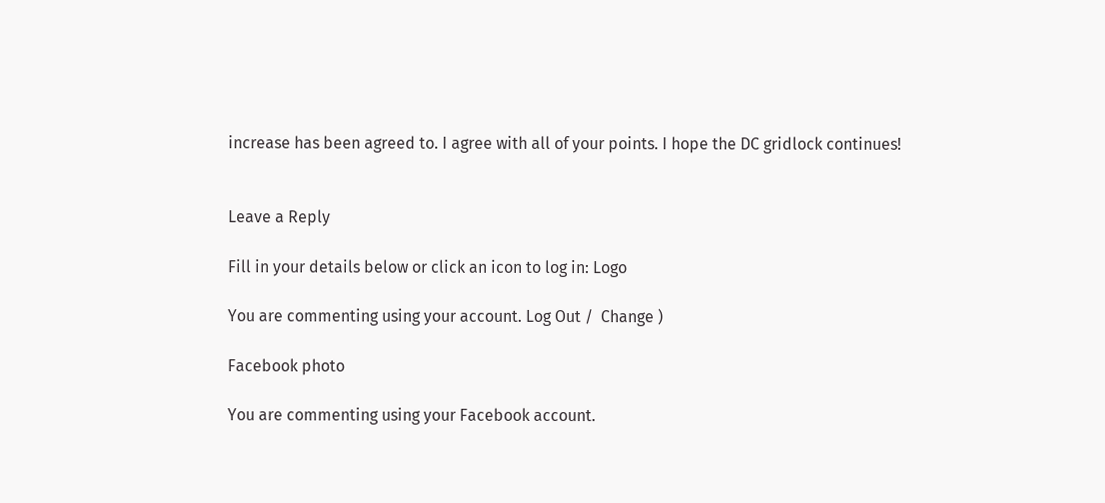increase has been agreed to. I agree with all of your points. I hope the DC gridlock continues!


Leave a Reply

Fill in your details below or click an icon to log in: Logo

You are commenting using your account. Log Out /  Change )

Facebook photo

You are commenting using your Facebook account.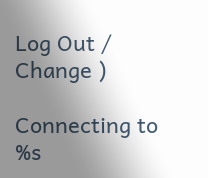Log Out /  Change )

Connecting to %s